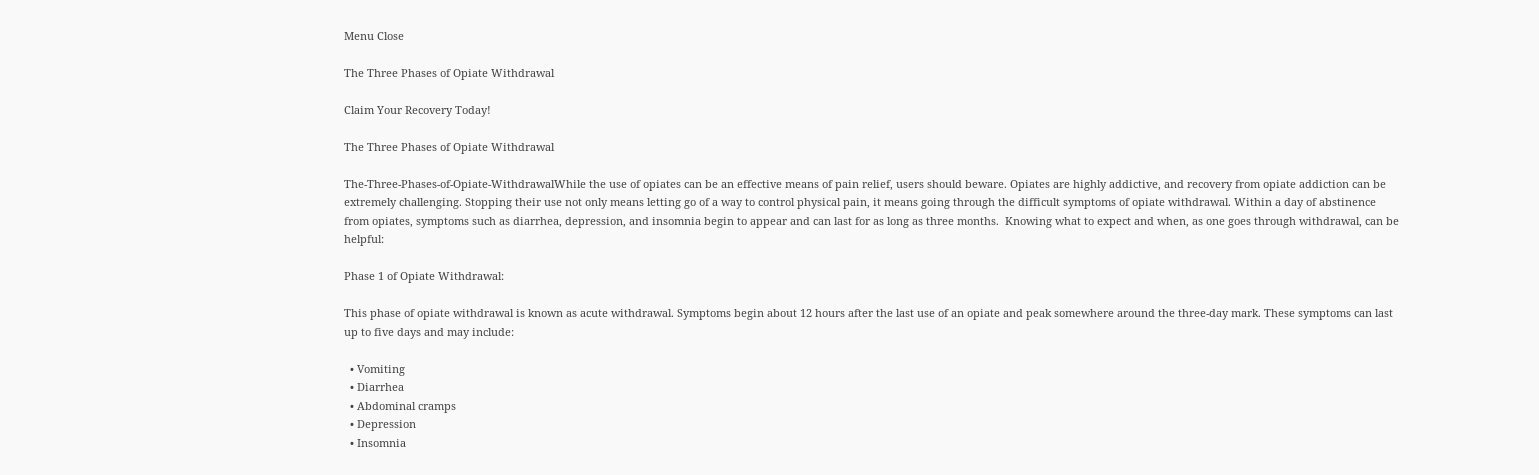Menu Close

The Three Phases of Opiate Withdrawal

Claim Your Recovery Today!

The Three Phases of Opiate Withdrawal

The-Three-Phases-of-Opiate-WithdrawalWhile the use of opiates can be an effective means of pain relief, users should beware. Opiates are highly addictive, and recovery from opiate addiction can be extremely challenging. Stopping their use not only means letting go of a way to control physical pain, it means going through the difficult symptoms of opiate withdrawal. Within a day of abstinence from opiates, symptoms such as diarrhea, depression, and insomnia begin to appear and can last for as long as three months.  Knowing what to expect and when, as one goes through withdrawal, can be helpful:

Phase 1 of Opiate Withdrawal:

This phase of opiate withdrawal is known as acute withdrawal. Symptoms begin about 12 hours after the last use of an opiate and peak somewhere around the three-day mark. These symptoms can last up to five days and may include:

  • Vomiting
  • Diarrhea
  • Abdominal cramps
  • Depression
  • Insomnia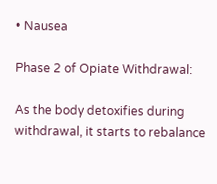• Nausea

Phase 2 of Opiate Withdrawal:

As the body detoxifies during withdrawal, it starts to rebalance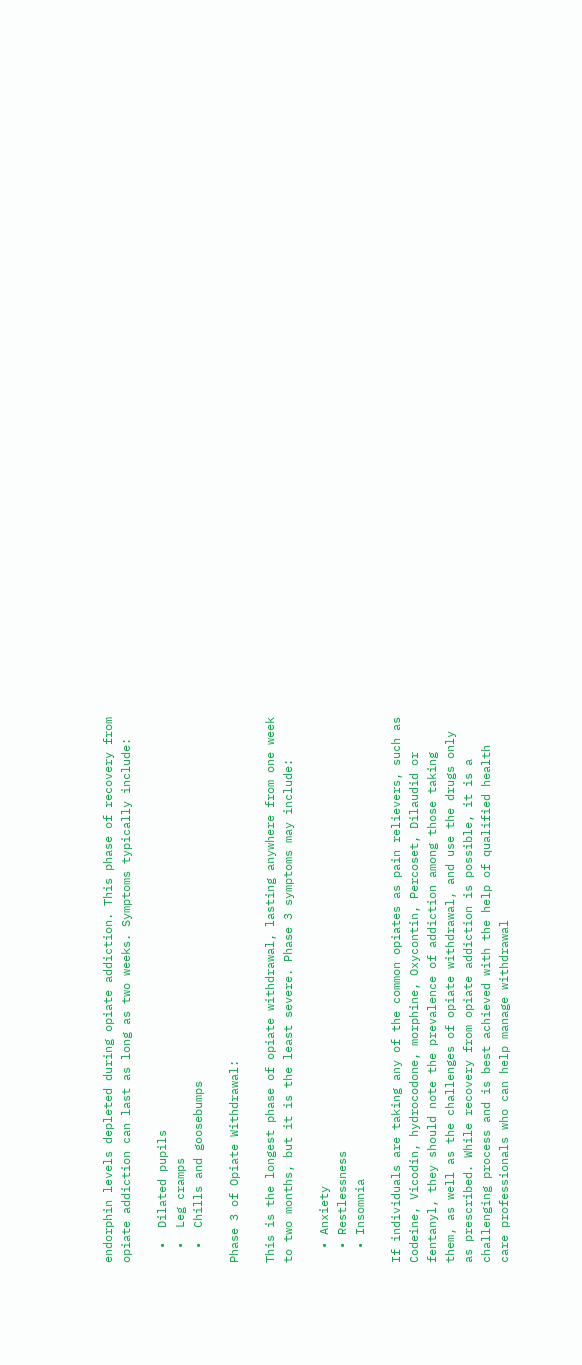endorphin levels depleted during opiate addiction. This phase of recovery from opiate addiction can last as long as two weeks. Symptoms typically include:

  •  Dilated pupils
  •  Leg cramps
  •  Chills and goosebumps

Phase 3 of Opiate Withdrawal:

This is the longest phase of opiate withdrawal, lasting anywhere from one week to two months, but it is the least severe. Phase 3 symptoms may include:

  • Anxiety
  • Restlessness
  • Insomnia

If individuals are taking any of the common opiates as pain relievers, such as Codeine, Vicodin, hydrocodone, morphine, Oxycontin, Percoset, Dilaudid or fentanyl, they should note the prevalence of addiction among those taking them, as well as the challenges of opiate withdrawal, and use the drugs only as prescribed. While recovery from opiate addiction is possible, it is a challenging process and is best achieved with the help of qualified health care professionals who can help manage withdrawal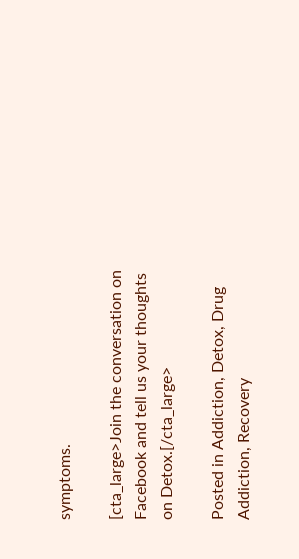symptoms.

[cta_large>Join the conversation on Facebook and tell us your thoughts on Detox.[/cta_large>

Posted in Addiction, Detox, Drug Addiction, Recovery